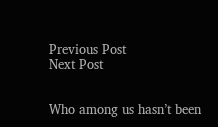Previous Post
Next Post


Who among us hasn’t been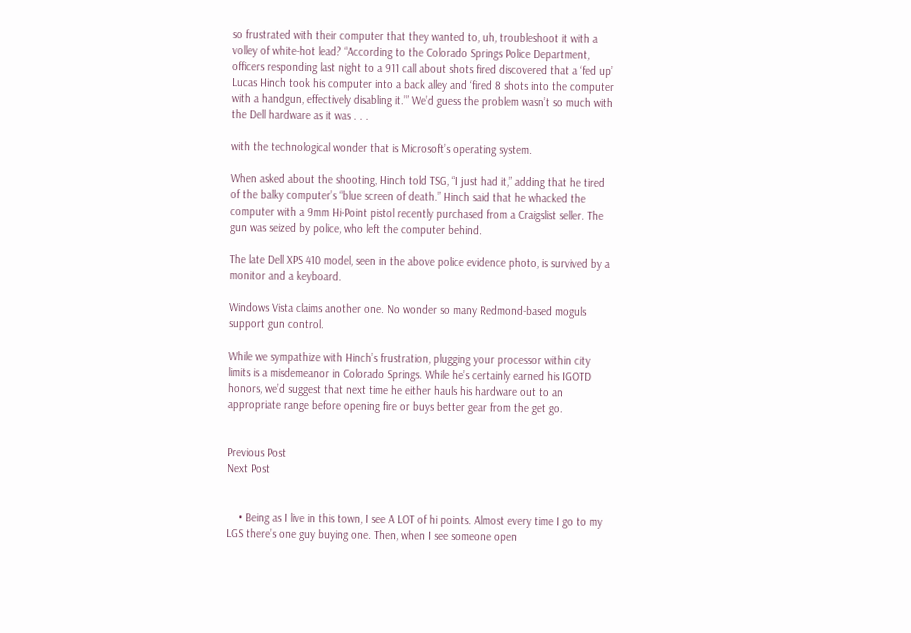so frustrated with their computer that they wanted to, uh, troubleshoot it with a volley of white-hot lead? “According to the Colorado Springs Police Department, officers responding last night to a 911 call about shots fired discovered that a ‘fed up’ Lucas Hinch took his computer into a back alley and ‘fired 8 shots into the computer with a handgun, effectively disabling it.’” We’d guess the problem wasn’t so much with the Dell hardware as it was . . .

with the technological wonder that is Microsoft’s operating system.

When asked about the shooting, Hinch told TSG, “I just had it,” adding that he tired of the balky computer’s “blue screen of death.” Hinch said that he whacked the computer with a 9mm Hi-Point pistol recently purchased from a Craigslist seller. The gun was seized by police, who left the computer behind.

The late Dell XPS 410 model, seen in the above police evidence photo, is survived by a monitor and a keyboard.

Windows Vista claims another one. No wonder so many Redmond-based moguls support gun control.

While we sympathize with Hinch’s frustration, plugging your processor within city limits is a misdemeanor in Colorado Springs. While he’s certainly earned his IGOTD honors, we’d suggest that next time he either hauls his hardware out to an appropriate range before opening fire or buys better gear from the get go.


Previous Post
Next Post


    • Being as I live in this town, I see A LOT of hi points. Almost every time I go to my LGS there’s one guy buying one. Then, when I see someone open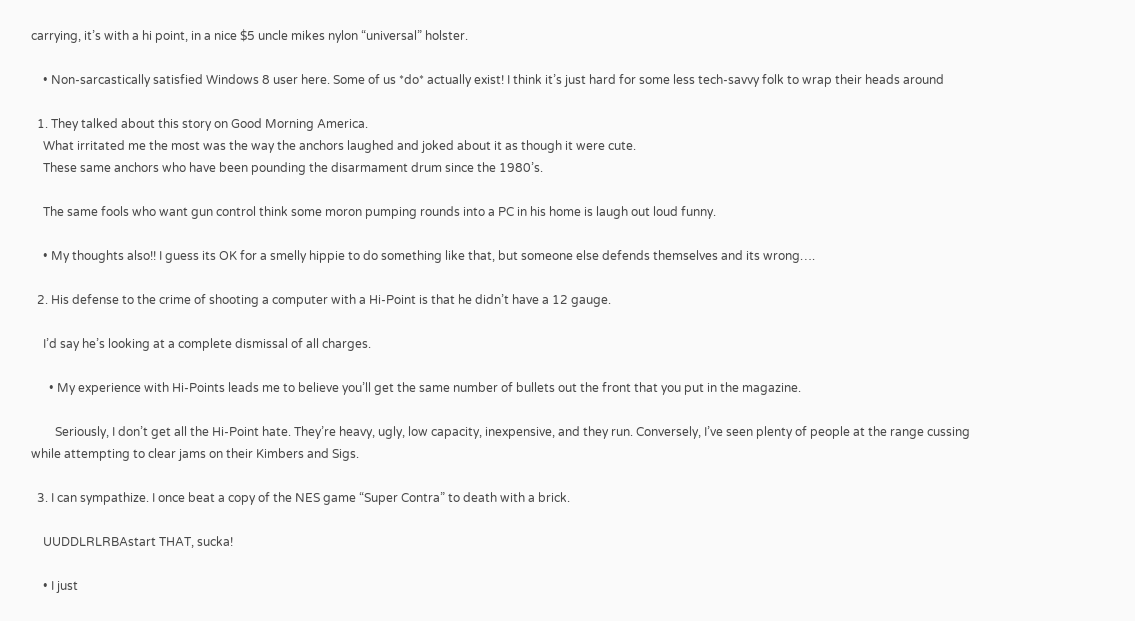carrying, it’s with a hi point, in a nice $5 uncle mikes nylon “universal” holster.

    • Non-sarcastically satisfied Windows 8 user here. Some of us *do* actually exist! I think it’s just hard for some less tech-savvy folk to wrap their heads around

  1. They talked about this story on Good Morning America.
    What irritated me the most was the way the anchors laughed and joked about it as though it were cute.
    These same anchors who have been pounding the disarmament drum since the 1980’s.

    The same fools who want gun control think some moron pumping rounds into a PC in his home is laugh out loud funny.

    • My thoughts also!! I guess its OK for a smelly hippie to do something like that, but someone else defends themselves and its wrong….

  2. His defense to the crime of shooting a computer with a Hi-Point is that he didn’t have a 12 gauge.

    I’d say he’s looking at a complete dismissal of all charges.

      • My experience with Hi-Points leads me to believe you’ll get the same number of bullets out the front that you put in the magazine.

        Seriously, I don’t get all the Hi-Point hate. They’re heavy, ugly, low capacity, inexpensive, and they run. Conversely, I’ve seen plenty of people at the range cussing while attempting to clear jams on their Kimbers and Sigs.

  3. I can sympathize. I once beat a copy of the NES game “Super Contra” to death with a brick.

    UUDDLRLRBAstart THAT, sucka!

    • I just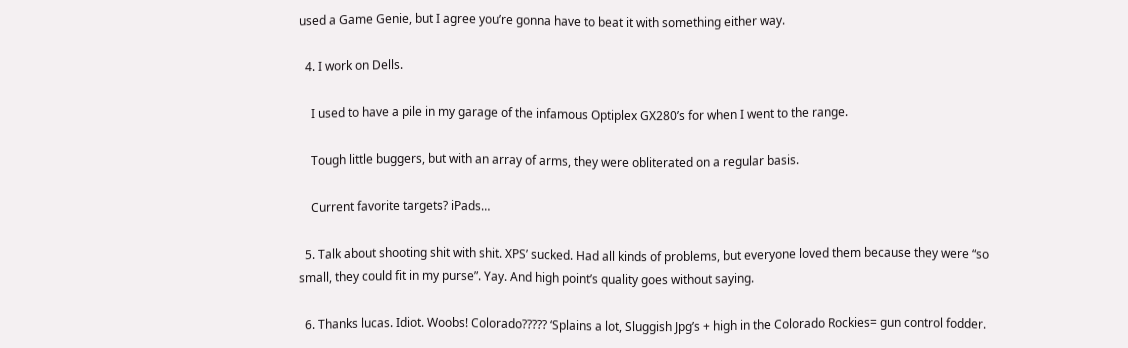used a Game Genie, but I agree you’re gonna have to beat it with something either way.

  4. I work on Dells.

    I used to have a pile in my garage of the infamous Optiplex GX280’s for when I went to the range.

    Tough little buggers, but with an array of arms, they were obliterated on a regular basis.

    Current favorite targets? iPads…

  5. Talk about shooting shit with shit. XPS’ sucked. Had all kinds of problems, but everyone loved them because they were “so small, they could fit in my purse”. Yay. And high point’s quality goes without saying.

  6. Thanks lucas. Idiot. Woobs! Colorado????? ‘Splains a lot, Sluggish Jpg’s + high in the Colorado Rockies= gun control fodder.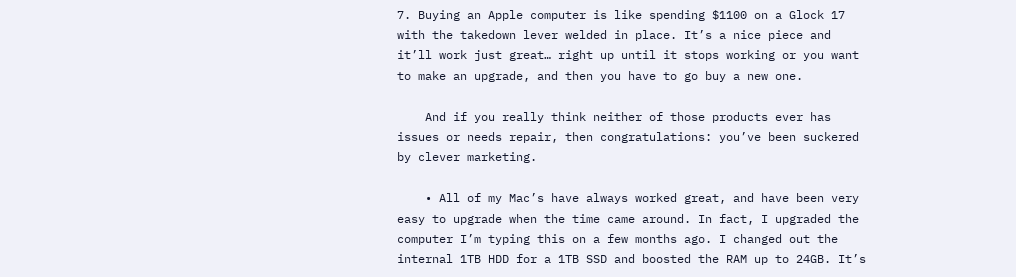7. Buying an Apple computer is like spending $1100 on a Glock 17 with the takedown lever welded in place. It’s a nice piece and it’ll work just great… right up until it stops working or you want to make an upgrade, and then you have to go buy a new one.

    And if you really think neither of those products ever has issues or needs repair, then congratulations: you’ve been suckered by clever marketing.

    • All of my Mac’s have always worked great, and have been very easy to upgrade when the time came around. In fact, I upgraded the computer I’m typing this on a few months ago. I changed out the internal 1TB HDD for a 1TB SSD and boosted the RAM up to 24GB. It’s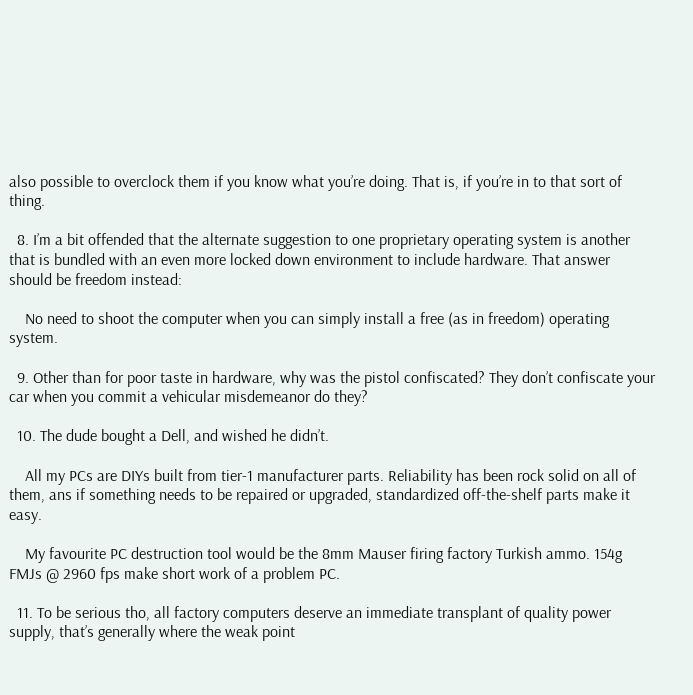also possible to overclock them if you know what you’re doing. That is, if you’re in to that sort of thing.

  8. I’m a bit offended that the alternate suggestion to one proprietary operating system is another that is bundled with an even more locked down environment to include hardware. That answer should be freedom instead:

    No need to shoot the computer when you can simply install a free (as in freedom) operating system.

  9. Other than for poor taste in hardware, why was the pistol confiscated? They don’t confiscate your car when you commit a vehicular misdemeanor do they?

  10. The dude bought a Dell, and wished he didn’t.

    All my PCs are DIYs built from tier-1 manufacturer parts. Reliability has been rock solid on all of them, ans if something needs to be repaired or upgraded, standardized off-the-shelf parts make it easy.

    My favourite PC destruction tool would be the 8mm Mauser firing factory Turkish ammo. 154g FMJs @ 2960 fps make short work of a problem PC.

  11. To be serious tho, all factory computers deserve an immediate transplant of quality power supply, that’s generally where the weak point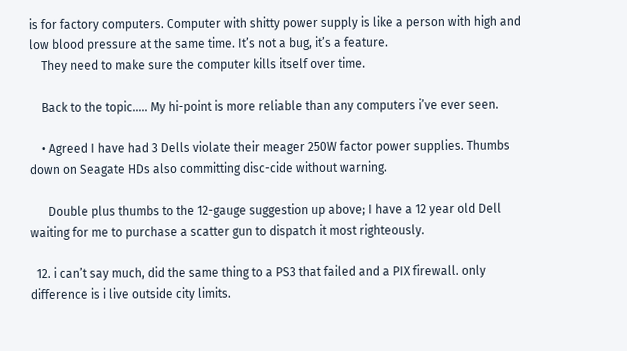is for factory computers. Computer with shitty power supply is like a person with high and low blood pressure at the same time. It’s not a bug, it’s a feature.
    They need to make sure the computer kills itself over time.

    Back to the topic….. My hi-point is more reliable than any computers i’ve ever seen.

    • Agreed I have had 3 Dells violate their meager 250W factor power supplies. Thumbs down on Seagate HDs also committing disc-cide without warning.

      Double plus thumbs to the 12-gauge suggestion up above; I have a 12 year old Dell waiting for me to purchase a scatter gun to dispatch it most righteously.

  12. i can’t say much, did the same thing to a PS3 that failed and a PIX firewall. only difference is i live outside city limits.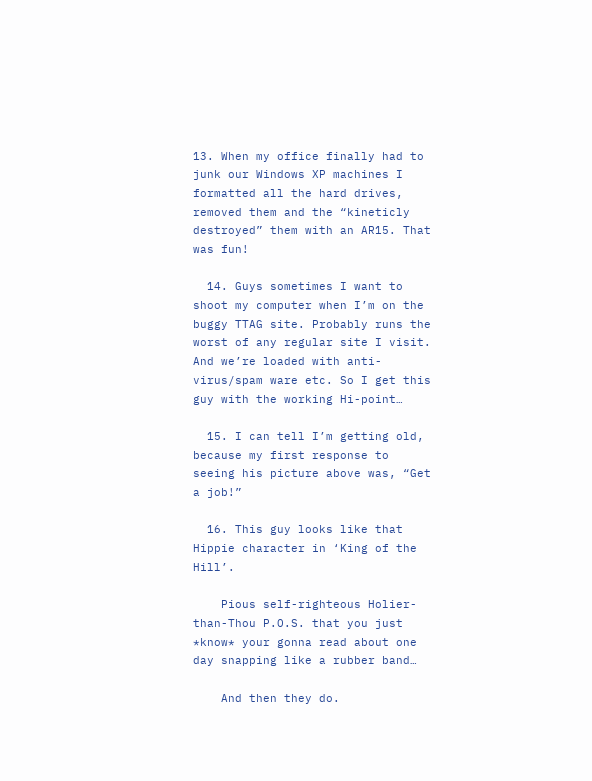13. When my office finally had to junk our Windows XP machines I formatted all the hard drives, removed them and the “kineticly destroyed” them with an AR15. That was fun!

  14. Guys sometimes I want to shoot my computer when I’m on the buggy TTAG site. Probably runs the worst of any regular site I visit. And we’re loaded with anti-virus/spam ware etc. So I get this guy with the working Hi-point…

  15. I can tell I’m getting old, because my first response to seeing his picture above was, “Get a job!”

  16. This guy looks like that Hippie character in ‘King of the Hill’.

    Pious self-righteous Holier-than-Thou P.O.S. that you just *know* your gonna read about one day snapping like a rubber band…

    And then they do.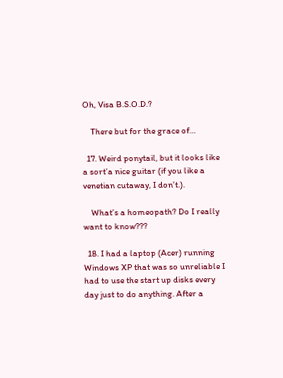Oh, Visa B.S.O.D.?

    There but for the grace of…

  17. Weird ponytail, but it looks like a sort’a nice guitar (if you like a venetian cutaway, I don’t.).

    What’s a homeopath? Do I really want to know???

  18. I had a laptop (Acer) running Windows XP that was so unreliable I had to use the start up disks every day just to do anything. After a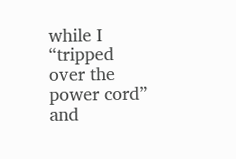while I “tripped over the power cord” and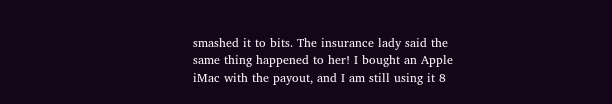smashed it to bits. The insurance lady said the same thing happened to her! I bought an Apple iMac with the payout, and I am still using it 8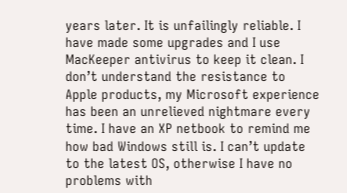years later. It is unfailingly reliable. I have made some upgrades and I use MacKeeper antivirus to keep it clean. I don’t understand the resistance to Apple products, my Microsoft experience has been an unrelieved nightmare every time. I have an XP netbook to remind me how bad Windows still is. I can’t update to the latest OS, otherwise I have no problems with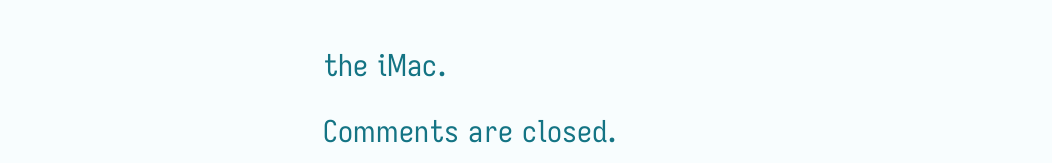the iMac.

Comments are closed.